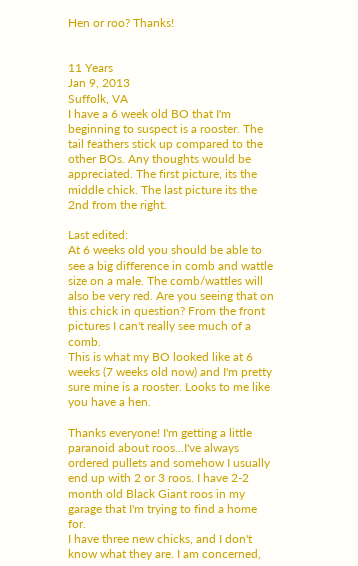Hen or roo? Thanks!


11 Years
Jan 9, 2013
Suffolk, VA
I have a 6 week old BO that I'm beginning to suspect is a rooster. The tail feathers stick up compared to the other BOs. Any thoughts would be appreciated. The first picture, its the middle chick. The last picture its the 2nd from the right.

Last edited:
At 6 weeks old you should be able to see a big difference in comb and wattle size on a male. The comb/wattles will also be very red. Are you seeing that on this chick in question? From the front pictures I can't really see much of a comb.
This is what my BO looked like at 6 weeks (7 weeks old now) and I'm pretty sure mine is a rooster. Looks to me like you have a hen.

Thanks everyone! I'm getting a little paranoid about roos...I've always ordered pullets and somehow I usually end up with 2 or 3 roos. I have 2-2 month old Black Giant roos in my garage that I'm trying to find a home for.
I have three new chicks, and I don't know what they are. I am concerned,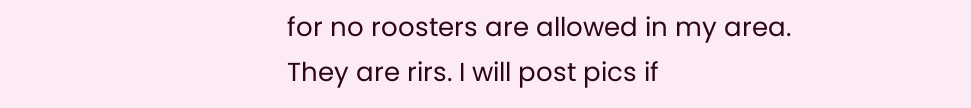for no roosters are allowed in my area.
They are rirs. I will post pics if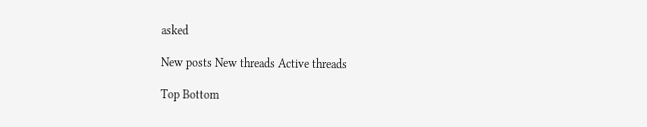asked

New posts New threads Active threads

Top Bottom